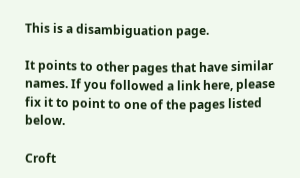This is a disambiguation page.

It points to other pages that have similar names. If you followed a link here, please fix it to point to one of the pages listed below.

Croft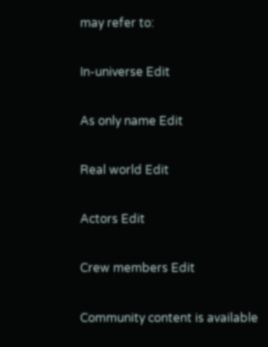may refer to:

In-universe Edit

As only name Edit

Real world Edit

Actors Edit

Crew members Edit

Community content is available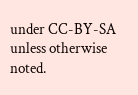under CC-BY-SA unless otherwise noted.